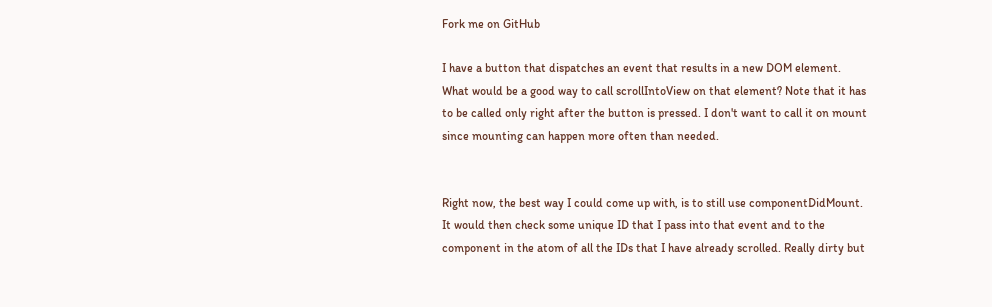Fork me on GitHub

I have a button that dispatches an event that results in a new DOM element. What would be a good way to call scrollIntoView on that element? Note that it has to be called only right after the button is pressed. I don't want to call it on mount since mounting can happen more often than needed.


Right now, the best way I could come up with, is to still use componentDidMount. It would then check some unique ID that I pass into that event and to the component in the atom of all the IDs that I have already scrolled. Really dirty but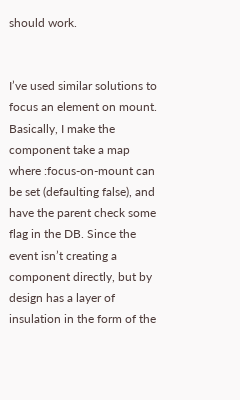should work.


I’ve used similar solutions to focus an element on mount. Basically, I make the component take a map where :focus-on-mount can be set (defaulting false), and have the parent check some flag in the DB. Since the event isn’t creating a component directly, but by design has a layer of insulation in the form of the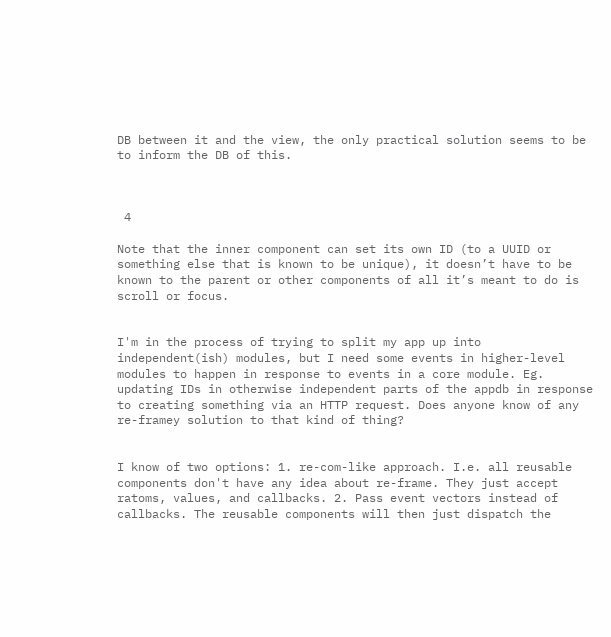DB between it and the view, the only practical solution seems to be to inform the DB of this.



 4

Note that the inner component can set its own ID (to a UUID or something else that is known to be unique), it doesn’t have to be known to the parent or other components of all it’s meant to do is scroll or focus.


I'm in the process of trying to split my app up into independent(ish) modules, but I need some events in higher-level modules to happen in response to events in a core module. Eg. updating IDs in otherwise independent parts of the appdb in response to creating something via an HTTP request. Does anyone know of any re-framey solution to that kind of thing?


I know of two options: 1. re-com-like approach. I.e. all reusable components don't have any idea about re-frame. They just accept ratoms, values, and callbacks. 2. Pass event vectors instead of callbacks. The reusable components will then just dispatch the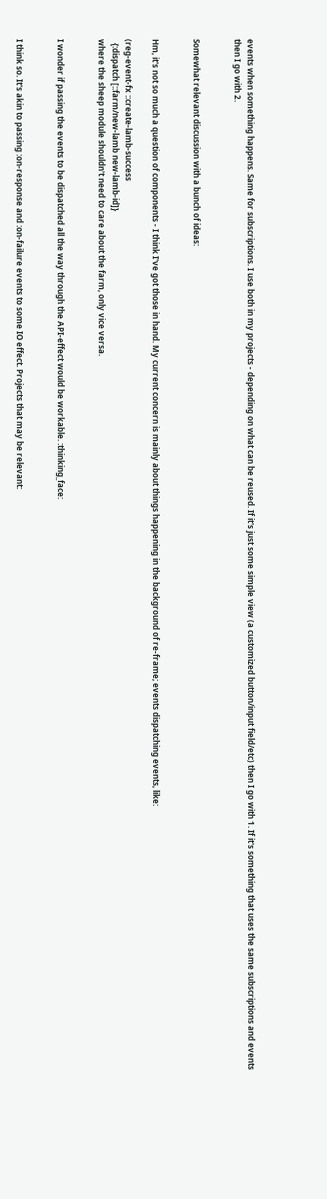events when something happens. Same for subscriptions. I use both in my projects - depending on what can be reused. If it's just some simple view (a customized button/input field/etc) then I go with 1. If it's something that uses the same subscriptions and events then I go with 2.


Somewhat relevant discussion with a bunch of ideas:


Hm, it's not so much a question of components - I think I've got those in hand. My current concern is mainly about things happening in the background of re-frame; events dispatching events, like:

(reg-event-fx ::create-lamb-success
  {:dispatch [::farm/new-lamb new-lamb-id]}
where the sheep module shouldn't need to care about the farm, only vice versa.


I wonder if passing the events to be dispatched all the way through the API-effect would be workable. :thinking_face:


I think so. It's akin to passing :on-response and :on-failure events to some IO effect. Projects that may be relevant: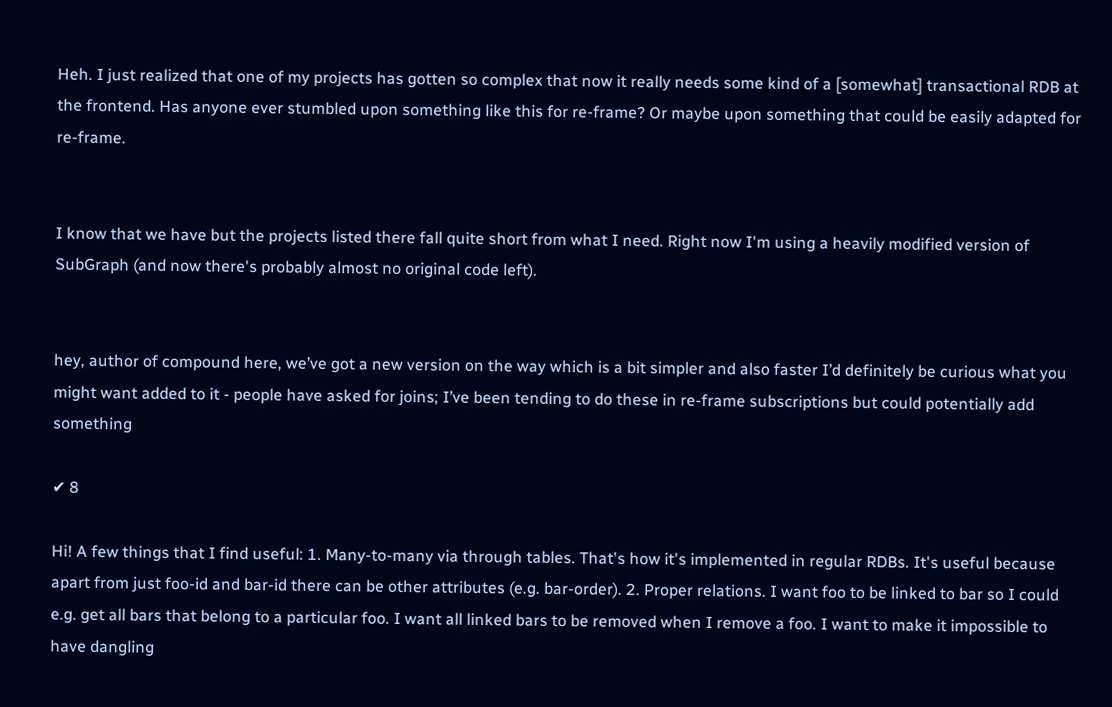Heh. I just realized that one of my projects has gotten so complex that now it really needs some kind of a [somewhat] transactional RDB at the frontend. Has anyone ever stumbled upon something like this for re-frame? Or maybe upon something that could be easily adapted for re-frame.


I know that we have but the projects listed there fall quite short from what I need. Right now I'm using a heavily modified version of SubGraph (and now there's probably almost no original code left).


hey, author of compound here, we’ve got a new version on the way which is a bit simpler and also faster I’d definitely be curious what you might want added to it - people have asked for joins; I’ve been tending to do these in re-frame subscriptions but could potentially add something

✔ 8

Hi! A few things that I find useful: 1. Many-to-many via through tables. That's how it's implemented in regular RDBs. It's useful because apart from just foo-id and bar-id there can be other attributes (e.g. bar-order). 2. Proper relations. I want foo to be linked to bar so I could e.g. get all bars that belong to a particular foo. I want all linked bars to be removed when I remove a foo. I want to make it impossible to have dangling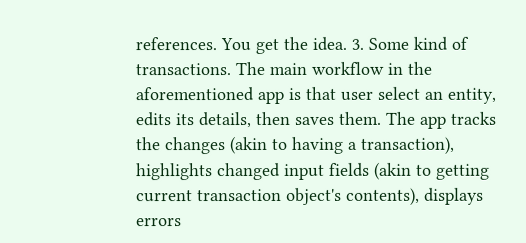references. You get the idea. 3. Some kind of transactions. The main workflow in the aforementioned app is that user select an entity, edits its details, then saves them. The app tracks the changes (akin to having a transaction), highlights changed input fields (akin to getting current transaction object's contents), displays errors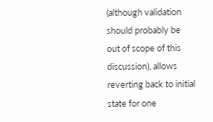(although validation should probably be out of scope of this discussion), allows reverting back to initial state for one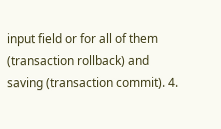input field or for all of them (transaction rollback) and saving (transaction commit). 4.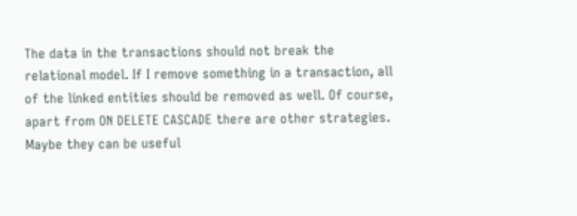The data in the transactions should not break the relational model. If I remove something in a transaction, all of the linked entities should be removed as well. Of course, apart from ON DELETE CASCADE there are other strategies. Maybe they can be useful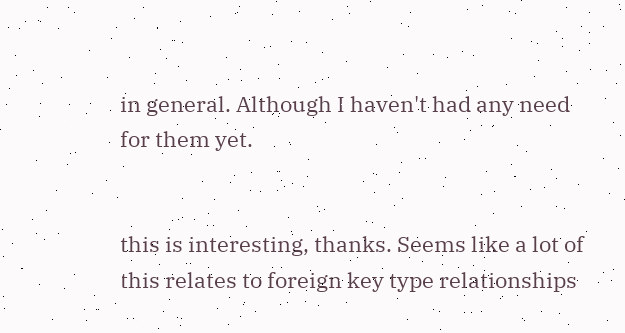in general. Although I haven't had any need for them yet.


this is interesting, thanks. Seems like a lot of this relates to foreign key type relationships